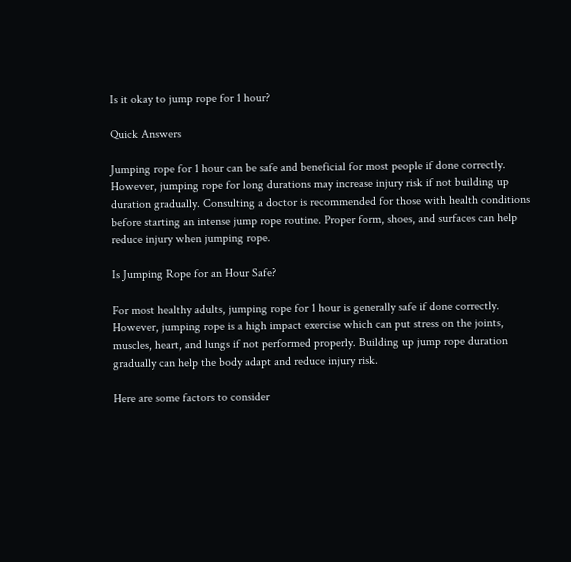Is it okay to jump rope for 1 hour?

Quick Answers

Jumping rope for 1 hour can be safe and beneficial for most people if done correctly. However, jumping rope for long durations may increase injury risk if not building up duration gradually. Consulting a doctor is recommended for those with health conditions before starting an intense jump rope routine. Proper form, shoes, and surfaces can help reduce injury when jumping rope.

Is Jumping Rope for an Hour Safe?

For most healthy adults, jumping rope for 1 hour is generally safe if done correctly. However, jumping rope is a high impact exercise which can put stress on the joints, muscles, heart, and lungs if not performed properly. Building up jump rope duration gradually can help the body adapt and reduce injury risk.

Here are some factors to consider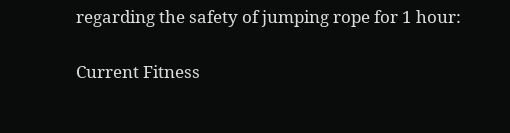regarding the safety of jumping rope for 1 hour:

Current Fitness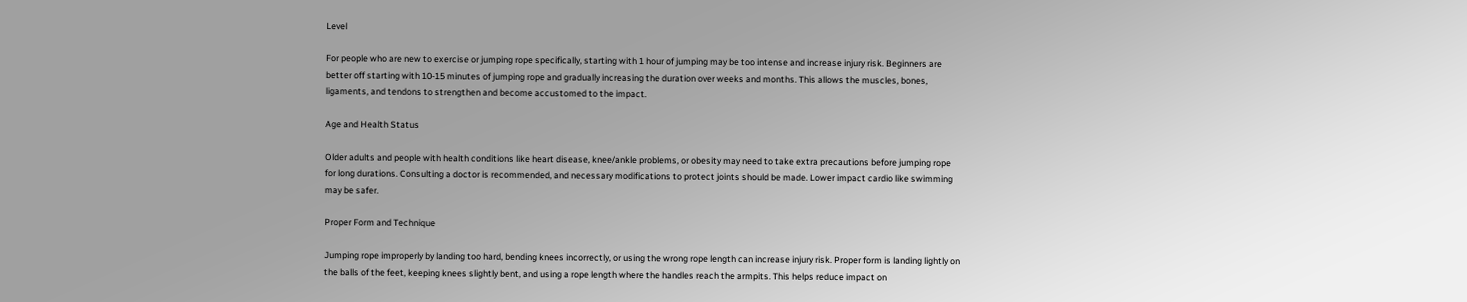Level

For people who are new to exercise or jumping rope specifically, starting with 1 hour of jumping may be too intense and increase injury risk. Beginners are better off starting with 10-15 minutes of jumping rope and gradually increasing the duration over weeks and months. This allows the muscles, bones, ligaments, and tendons to strengthen and become accustomed to the impact.

Age and Health Status

Older adults and people with health conditions like heart disease, knee/ankle problems, or obesity may need to take extra precautions before jumping rope for long durations. Consulting a doctor is recommended, and necessary modifications to protect joints should be made. Lower impact cardio like swimming may be safer.

Proper Form and Technique

Jumping rope improperly by landing too hard, bending knees incorrectly, or using the wrong rope length can increase injury risk. Proper form is landing lightly on the balls of the feet, keeping knees slightly bent, and using a rope length where the handles reach the armpits. This helps reduce impact on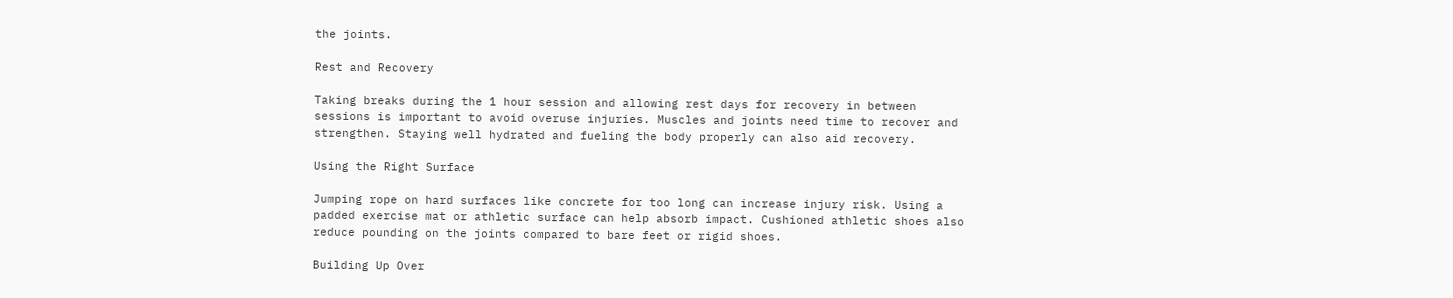the joints.

Rest and Recovery

Taking breaks during the 1 hour session and allowing rest days for recovery in between sessions is important to avoid overuse injuries. Muscles and joints need time to recover and strengthen. Staying well hydrated and fueling the body properly can also aid recovery.

Using the Right Surface

Jumping rope on hard surfaces like concrete for too long can increase injury risk. Using a padded exercise mat or athletic surface can help absorb impact. Cushioned athletic shoes also reduce pounding on the joints compared to bare feet or rigid shoes.

Building Up Over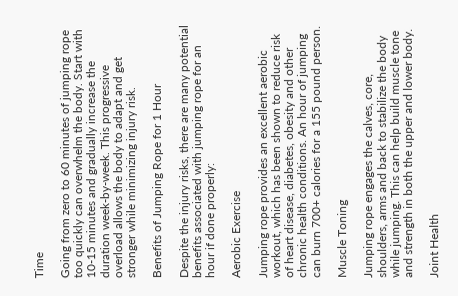Time

Going from zero to 60 minutes of jumping rope too quickly can overwhelm the body. Start with 10-15 minutes and gradually increase the duration week-by-week. This progressive overload allows the body to adapt and get stronger while minimizing injury risk.

Benefits of Jumping Rope for 1 Hour

Despite the injury risks, there are many potential benefits associated with jumping rope for an hour if done properly:

Aerobic Exercise

Jumping rope provides an excellent aerobic workout, which has been shown to reduce risk of heart disease, diabetes, obesity and other chronic health conditions. An hour of jumping can burn 700+ calories for a 155 pound person.

Muscle Toning

Jumping rope engages the calves, core, shoulders, arms and back to stabilize the body while jumping. This can help build muscle tone and strength in both the upper and lower body.

Joint Health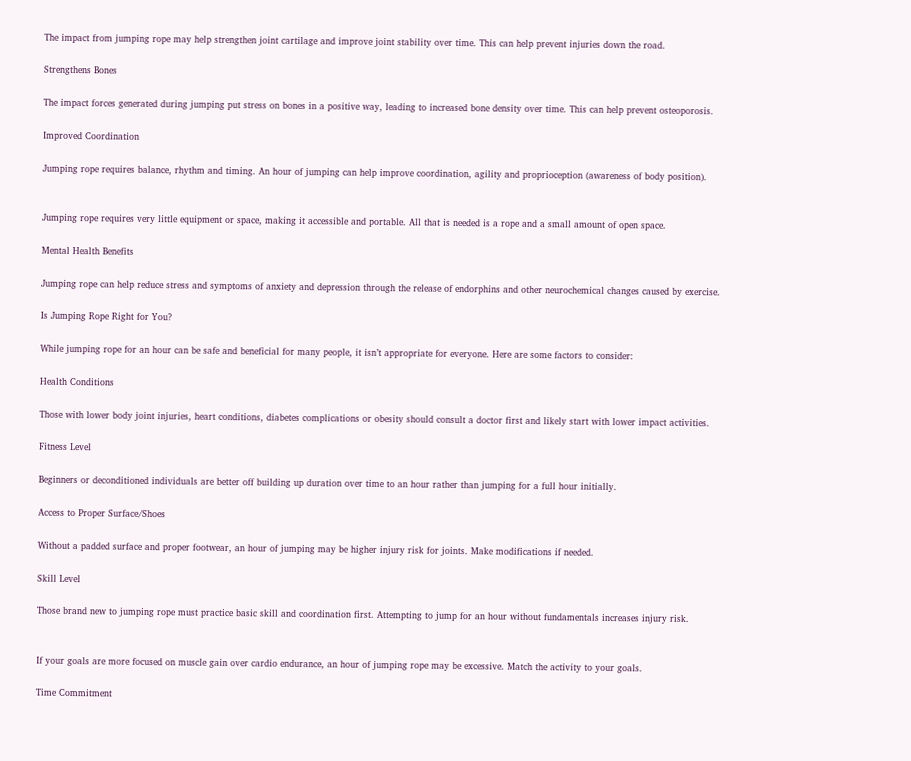The impact from jumping rope may help strengthen joint cartilage and improve joint stability over time. This can help prevent injuries down the road.

Strengthens Bones

The impact forces generated during jumping put stress on bones in a positive way, leading to increased bone density over time. This can help prevent osteoporosis.

Improved Coordination

Jumping rope requires balance, rhythm and timing. An hour of jumping can help improve coordination, agility and proprioception (awareness of body position).


Jumping rope requires very little equipment or space, making it accessible and portable. All that is needed is a rope and a small amount of open space.

Mental Health Benefits

Jumping rope can help reduce stress and symptoms of anxiety and depression through the release of endorphins and other neurochemical changes caused by exercise.

Is Jumping Rope Right for You?

While jumping rope for an hour can be safe and beneficial for many people, it isn’t appropriate for everyone. Here are some factors to consider:

Health Conditions

Those with lower body joint injuries, heart conditions, diabetes complications or obesity should consult a doctor first and likely start with lower impact activities.

Fitness Level

Beginners or deconditioned individuals are better off building up duration over time to an hour rather than jumping for a full hour initially.

Access to Proper Surface/Shoes

Without a padded surface and proper footwear, an hour of jumping may be higher injury risk for joints. Make modifications if needed.

Skill Level

Those brand new to jumping rope must practice basic skill and coordination first. Attempting to jump for an hour without fundamentals increases injury risk.


If your goals are more focused on muscle gain over cardio endurance, an hour of jumping rope may be excessive. Match the activity to your goals.

Time Commitment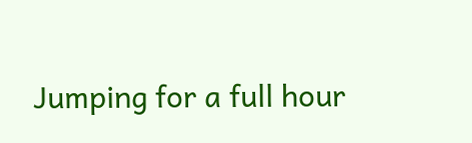Jumping for a full hour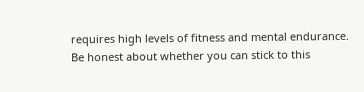requires high levels of fitness and mental endurance. Be honest about whether you can stick to this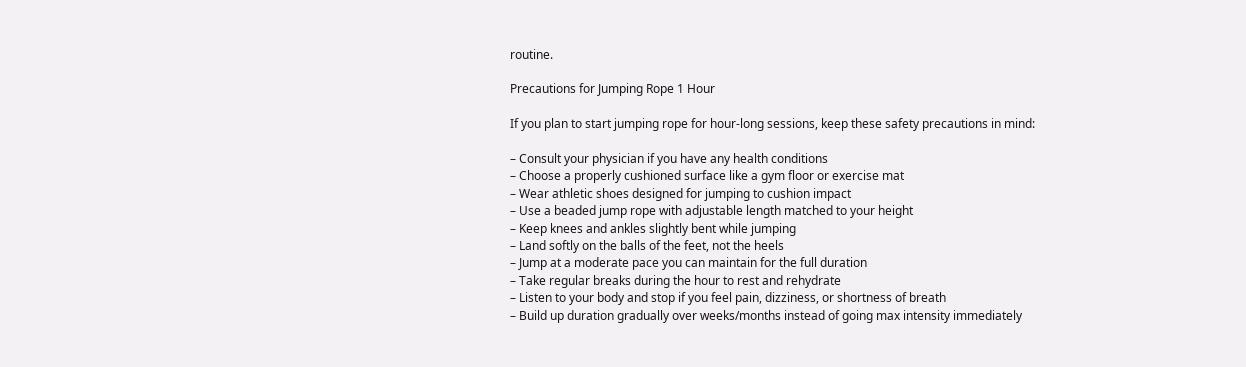routine.

Precautions for Jumping Rope 1 Hour

If you plan to start jumping rope for hour-long sessions, keep these safety precautions in mind:

– Consult your physician if you have any health conditions
– Choose a properly cushioned surface like a gym floor or exercise mat
– Wear athletic shoes designed for jumping to cushion impact
– Use a beaded jump rope with adjustable length matched to your height
– Keep knees and ankles slightly bent while jumping
– Land softly on the balls of the feet, not the heels
– Jump at a moderate pace you can maintain for the full duration
– Take regular breaks during the hour to rest and rehydrate
– Listen to your body and stop if you feel pain, dizziness, or shortness of breath
– Build up duration gradually over weeks/months instead of going max intensity immediately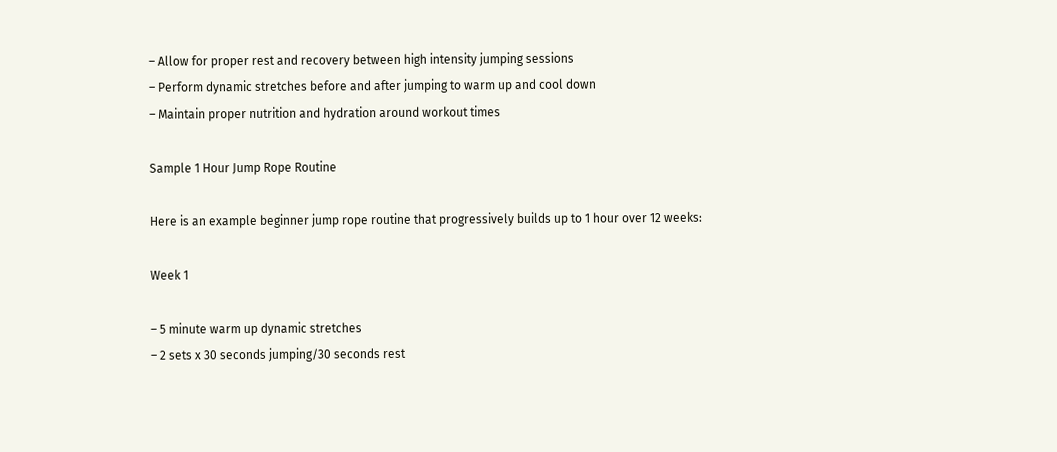– Allow for proper rest and recovery between high intensity jumping sessions
– Perform dynamic stretches before and after jumping to warm up and cool down
– Maintain proper nutrition and hydration around workout times

Sample 1 Hour Jump Rope Routine

Here is an example beginner jump rope routine that progressively builds up to 1 hour over 12 weeks:

Week 1

– 5 minute warm up dynamic stretches
– 2 sets x 30 seconds jumping/30 seconds rest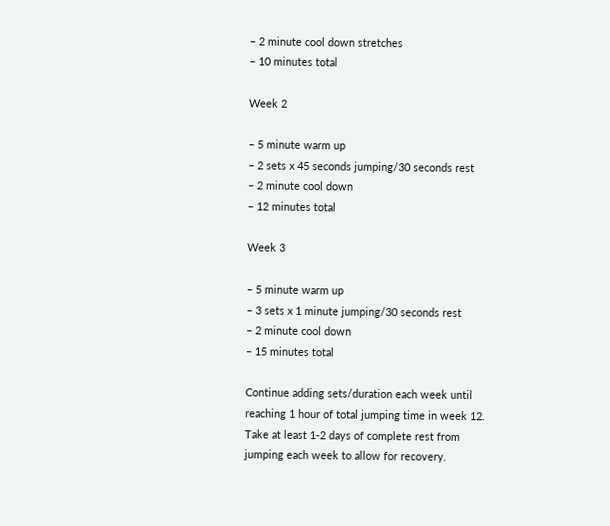– 2 minute cool down stretches
– 10 minutes total

Week 2

– 5 minute warm up
– 2 sets x 45 seconds jumping/30 seconds rest
– 2 minute cool down
– 12 minutes total

Week 3

– 5 minute warm up
– 3 sets x 1 minute jumping/30 seconds rest
– 2 minute cool down
– 15 minutes total

Continue adding sets/duration each week until reaching 1 hour of total jumping time in week 12. Take at least 1-2 days of complete rest from jumping each week to allow for recovery.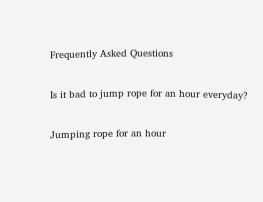Frequently Asked Questions

Is it bad to jump rope for an hour everyday?

Jumping rope for an hour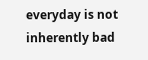everyday is not inherently bad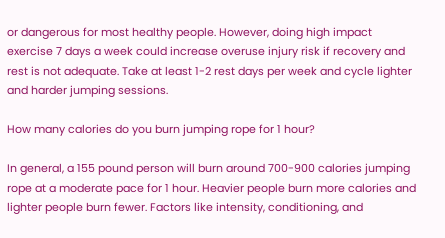or dangerous for most healthy people. However, doing high impact exercise 7 days a week could increase overuse injury risk if recovery and rest is not adequate. Take at least 1-2 rest days per week and cycle lighter and harder jumping sessions.

How many calories do you burn jumping rope for 1 hour?

In general, a 155 pound person will burn around 700-900 calories jumping rope at a moderate pace for 1 hour. Heavier people burn more calories and lighter people burn fewer. Factors like intensity, conditioning, and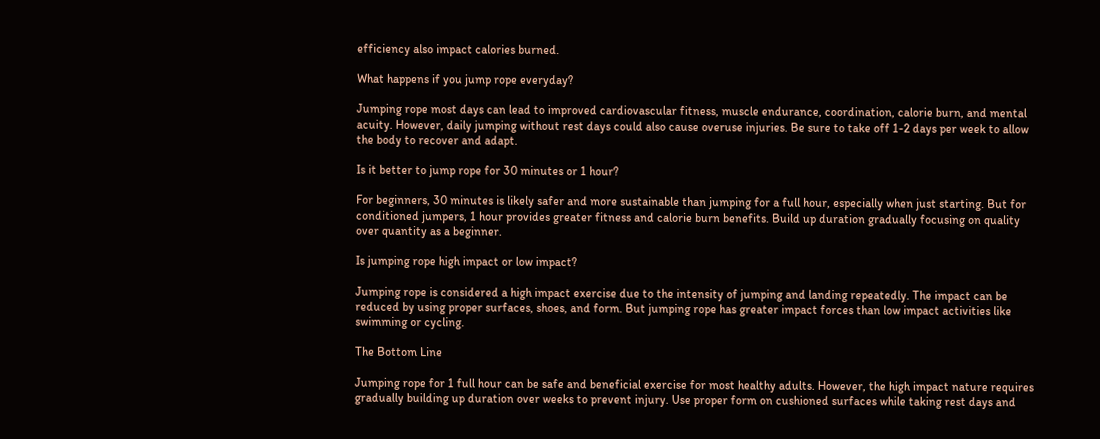efficiency also impact calories burned.

What happens if you jump rope everyday?

Jumping rope most days can lead to improved cardiovascular fitness, muscle endurance, coordination, calorie burn, and mental acuity. However, daily jumping without rest days could also cause overuse injuries. Be sure to take off 1-2 days per week to allow the body to recover and adapt.

Is it better to jump rope for 30 minutes or 1 hour?

For beginners, 30 minutes is likely safer and more sustainable than jumping for a full hour, especially when just starting. But for conditioned jumpers, 1 hour provides greater fitness and calorie burn benefits. Build up duration gradually focusing on quality over quantity as a beginner.

Is jumping rope high impact or low impact?

Jumping rope is considered a high impact exercise due to the intensity of jumping and landing repeatedly. The impact can be reduced by using proper surfaces, shoes, and form. But jumping rope has greater impact forces than low impact activities like swimming or cycling.

The Bottom Line

Jumping rope for 1 full hour can be safe and beneficial exercise for most healthy adults. However, the high impact nature requires gradually building up duration over weeks to prevent injury. Use proper form on cushioned surfaces while taking rest days and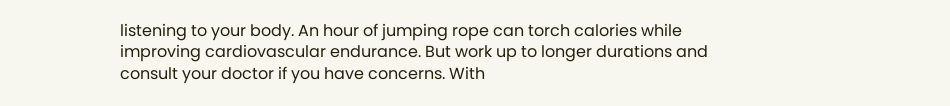listening to your body. An hour of jumping rope can torch calories while improving cardiovascular endurance. But work up to longer durations and consult your doctor if you have concerns. With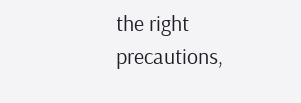the right precautions,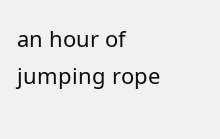an hour of jumping rope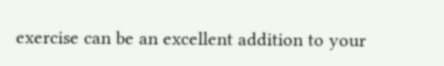exercise can be an excellent addition to your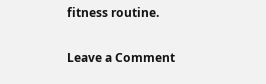fitness routine.

Leave a Comment